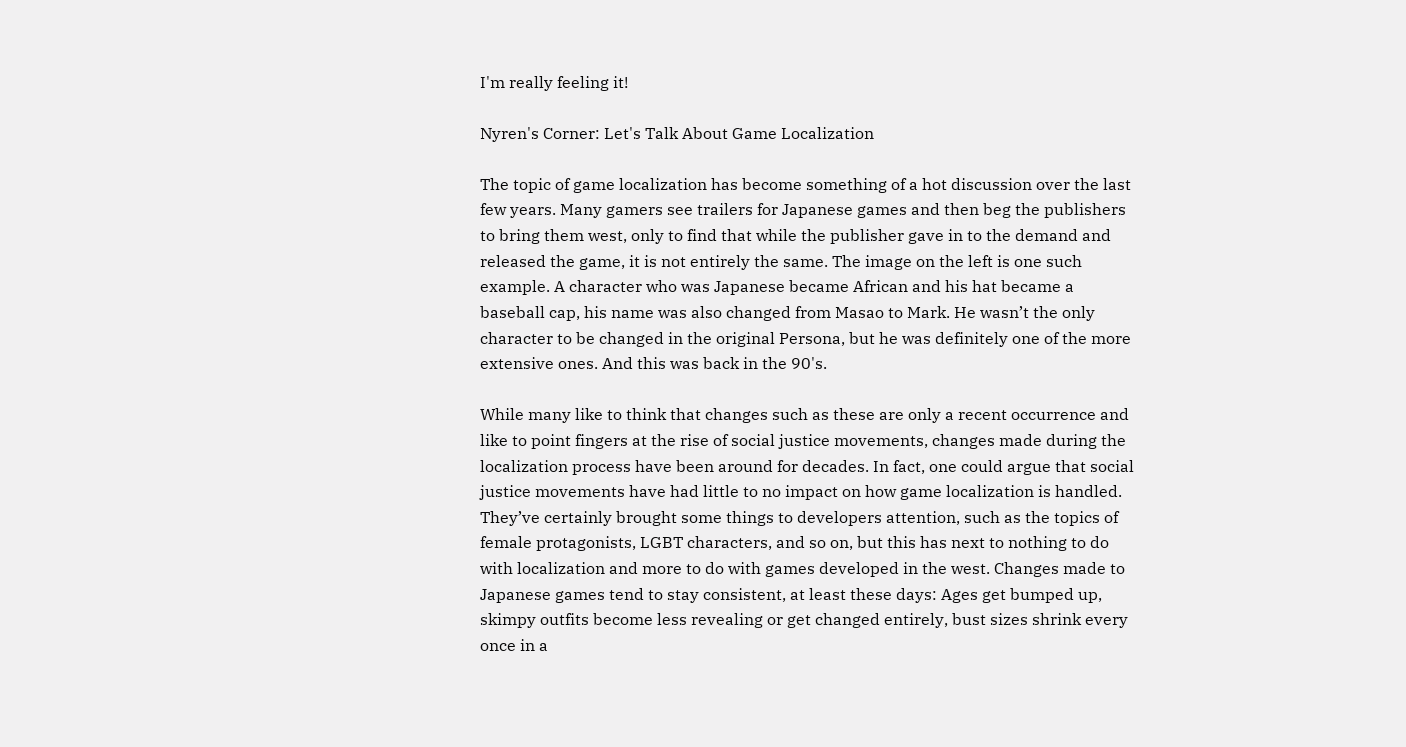I'm really feeling it!

Nyren's Corner: Let's Talk About Game Localization

The topic of game localization has become something of a hot discussion over the last few years. Many gamers see trailers for Japanese games and then beg the publishers to bring them west, only to find that while the publisher gave in to the demand and released the game, it is not entirely the same. The image on the left is one such example. A character who was Japanese became African and his hat became a baseball cap, his name was also changed from Masao to Mark. He wasn’t the only character to be changed in the original Persona, but he was definitely one of the more extensive ones. And this was back in the 90's.

While many like to think that changes such as these are only a recent occurrence and like to point fingers at the rise of social justice movements, changes made during the localization process have been around for decades. In fact, one could argue that social justice movements have had little to no impact on how game localization is handled. They’ve certainly brought some things to developers attention, such as the topics of female protagonists, LGBT characters, and so on, but this has next to nothing to do with localization and more to do with games developed in the west. Changes made to Japanese games tend to stay consistent, at least these days: Ages get bumped up, skimpy outfits become less revealing or get changed entirely, bust sizes shrink every once in a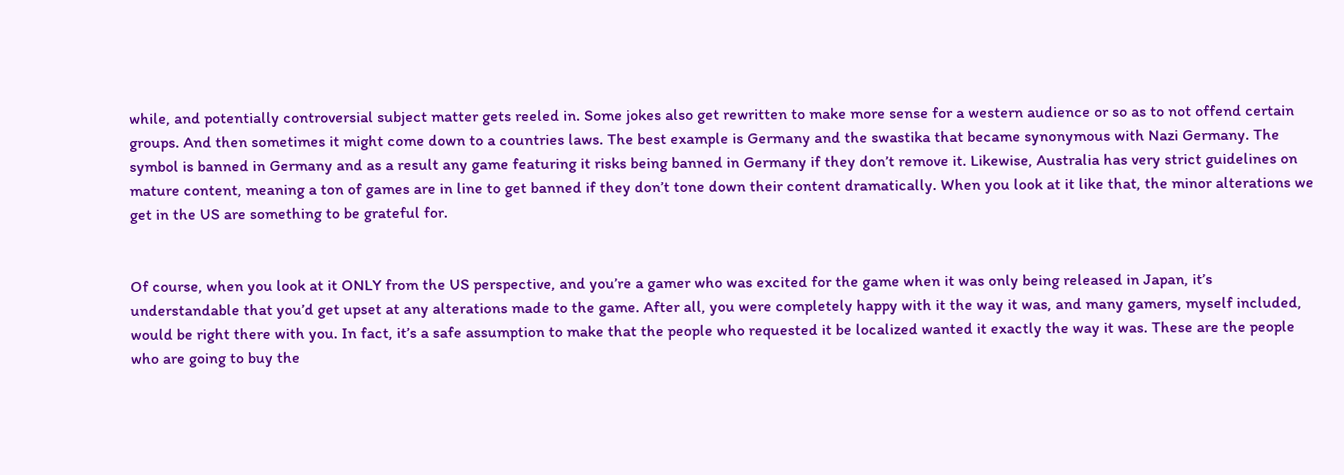while, and potentially controversial subject matter gets reeled in. Some jokes also get rewritten to make more sense for a western audience or so as to not offend certain groups. And then sometimes it might come down to a countries laws. The best example is Germany and the swastika that became synonymous with Nazi Germany. The symbol is banned in Germany and as a result any game featuring it risks being banned in Germany if they don’t remove it. Likewise, Australia has very strict guidelines on mature content, meaning a ton of games are in line to get banned if they don’t tone down their content dramatically. When you look at it like that, the minor alterations we get in the US are something to be grateful for.


Of course, when you look at it ONLY from the US perspective, and you’re a gamer who was excited for the game when it was only being released in Japan, it’s understandable that you’d get upset at any alterations made to the game. After all, you were completely happy with it the way it was, and many gamers, myself included, would be right there with you. In fact, it’s a safe assumption to make that the people who requested it be localized wanted it exactly the way it was. These are the people who are going to buy the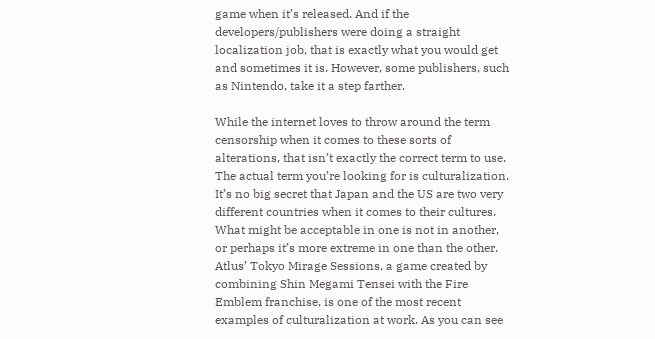game when it’s released. And if the developers/publishers were doing a straight localization job, that is exactly what you would get and sometimes it is. However, some publishers, such as Nintendo, take it a step farther.

While the internet loves to throw around the term censorship when it comes to these sorts of alterations, that isn’t exactly the correct term to use. The actual term you’re looking for is culturalization. It’s no big secret that Japan and the US are two very different countries when it comes to their cultures. What might be acceptable in one is not in another, or perhaps it’s more extreme in one than the other. Atlus’ Tokyo Mirage Sessions, a game created by combining Shin Megami Tensei with the Fire Emblem franchise, is one of the most recent examples of culturalization at work. As you can see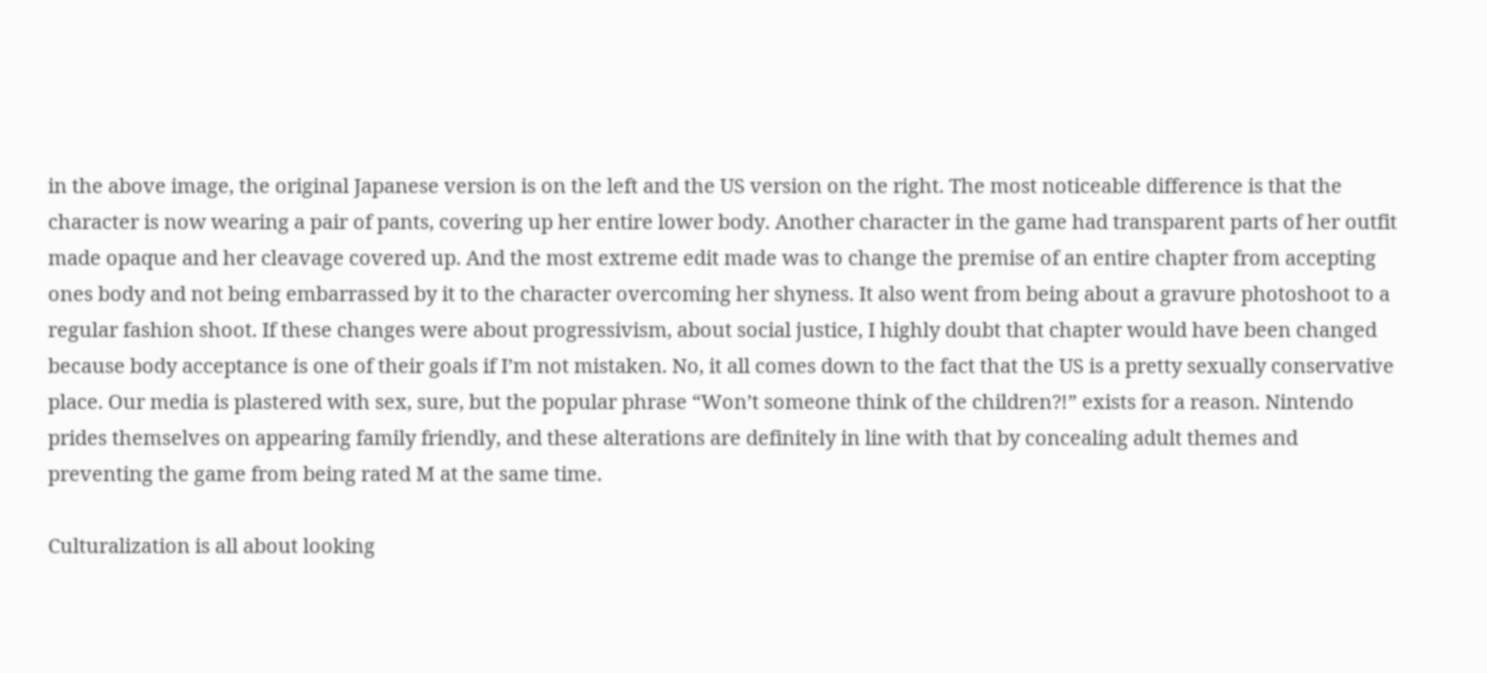in the above image, the original Japanese version is on the left and the US version on the right. The most noticeable difference is that the character is now wearing a pair of pants, covering up her entire lower body. Another character in the game had transparent parts of her outfit made opaque and her cleavage covered up. And the most extreme edit made was to change the premise of an entire chapter from accepting ones body and not being embarrassed by it to the character overcoming her shyness. It also went from being about a gravure photoshoot to a regular fashion shoot. If these changes were about progressivism, about social justice, I highly doubt that chapter would have been changed because body acceptance is one of their goals if I’m not mistaken. No, it all comes down to the fact that the US is a pretty sexually conservative place. Our media is plastered with sex, sure, but the popular phrase “Won’t someone think of the children?!” exists for a reason. Nintendo prides themselves on appearing family friendly, and these alterations are definitely in line with that by concealing adult themes and preventing the game from being rated M at the same time.

Culturalization is all about looking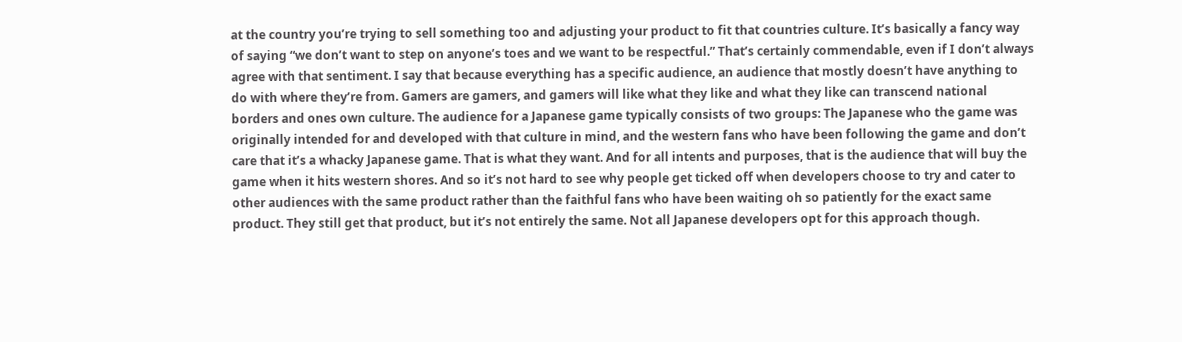at the country you’re trying to sell something too and adjusting your product to fit that countries culture. It’s basically a fancy way of saying “we don’t want to step on anyone’s toes and we want to be respectful.” That’s certainly commendable, even if I don’t always agree with that sentiment. I say that because everything has a specific audience, an audience that mostly doesn’t have anything to do with where they’re from. Gamers are gamers, and gamers will like what they like and what they like can transcend national borders and ones own culture. The audience for a Japanese game typically consists of two groups: The Japanese who the game was originally intended for and developed with that culture in mind, and the western fans who have been following the game and don’t care that it’s a whacky Japanese game. That is what they want. And for all intents and purposes, that is the audience that will buy the game when it hits western shores. And so it’s not hard to see why people get ticked off when developers choose to try and cater to other audiences with the same product rather than the faithful fans who have been waiting oh so patiently for the exact same product. They still get that product, but it’s not entirely the same. Not all Japanese developers opt for this approach though.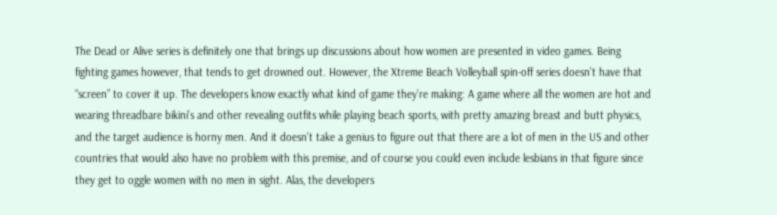The Dead or Alive series is definitely one that brings up discussions about how women are presented in video games. Being fighting games however, that tends to get drowned out. However, the Xtreme Beach Volleyball spin-off series doesn’t have that “screen” to cover it up. The developers know exactly what kind of game they’re making: A game where all the women are hot and wearing threadbare bikini’s and other revealing outfits while playing beach sports, with pretty amazing breast and butt physics, and the target audience is horny men. And it doesn’t take a genius to figure out that there are a lot of men in the US and other countries that would also have no problem with this premise, and of course you could even include lesbians in that figure since they get to oggle women with no men in sight. Alas, the developers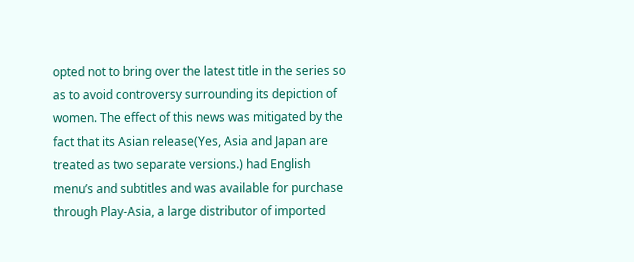opted not to bring over the latest title in the series so as to avoid controversy surrounding its depiction of women. The effect of this news was mitigated by the fact that its Asian release(Yes, Asia and Japan are treated as two separate versions.) had English menu’s and subtitles and was available for purchase through Play-Asia, a large distributor of imported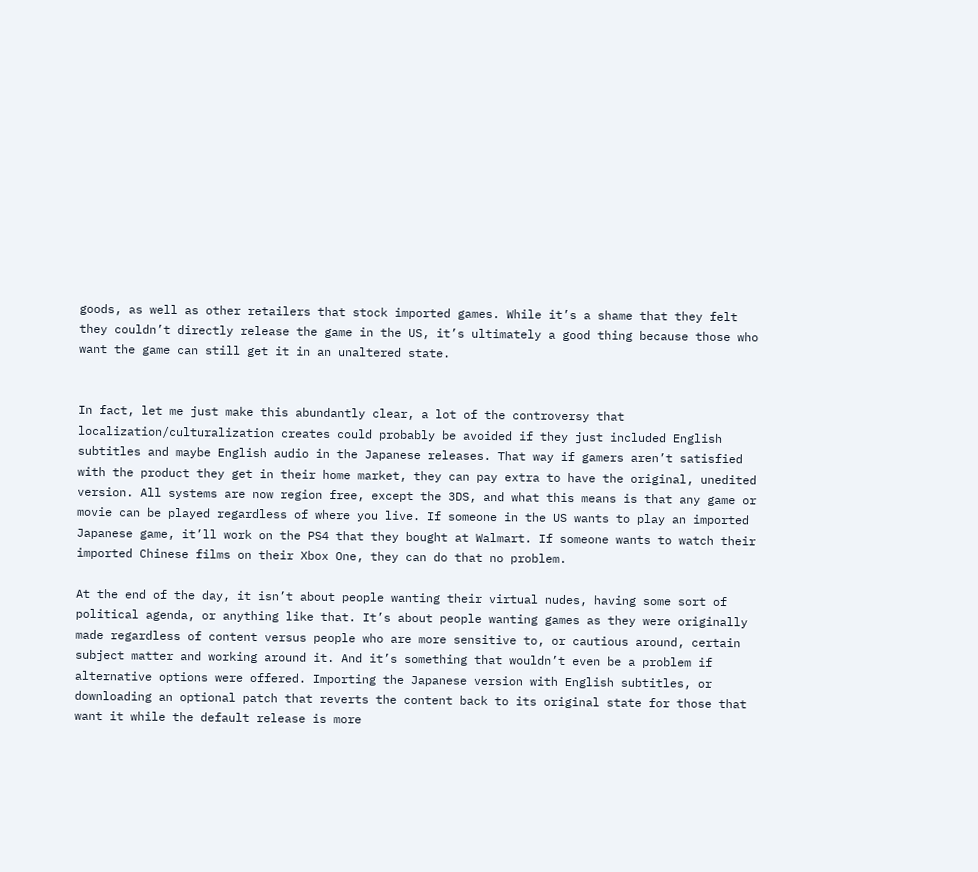goods, as well as other retailers that stock imported games. While it’s a shame that they felt they couldn’t directly release the game in the US, it’s ultimately a good thing because those who want the game can still get it in an unaltered state.


In fact, let me just make this abundantly clear, a lot of the controversy that localization/culturalization creates could probably be avoided if they just included English subtitles and maybe English audio in the Japanese releases. That way if gamers aren’t satisfied with the product they get in their home market, they can pay extra to have the original, unedited version. All systems are now region free, except the 3DS, and what this means is that any game or movie can be played regardless of where you live. If someone in the US wants to play an imported Japanese game, it’ll work on the PS4 that they bought at Walmart. If someone wants to watch their imported Chinese films on their Xbox One, they can do that no problem.

At the end of the day, it isn’t about people wanting their virtual nudes, having some sort of political agenda, or anything like that. It’s about people wanting games as they were originally made regardless of content versus people who are more sensitive to, or cautious around, certain subject matter and working around it. And it’s something that wouldn’t even be a problem if alternative options were offered. Importing the Japanese version with English subtitles, or downloading an optional patch that reverts the content back to its original state for those that want it while the default release is more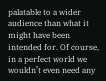palatable to a wider audience than what it might have been intended for. Of course, in a perfect world we wouldn’t even need any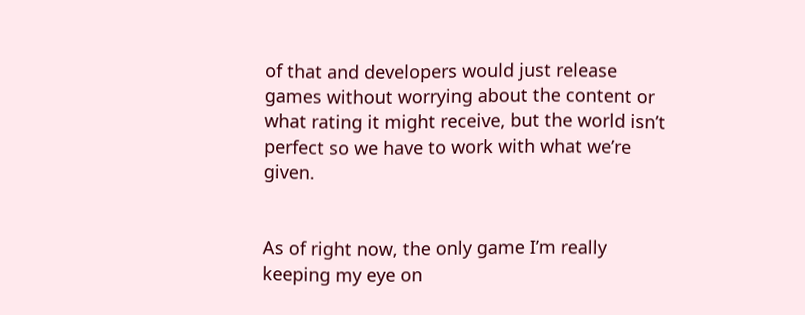of that and developers would just release games without worrying about the content or what rating it might receive, but the world isn’t perfect so we have to work with what we’re given.


As of right now, the only game I’m really keeping my eye on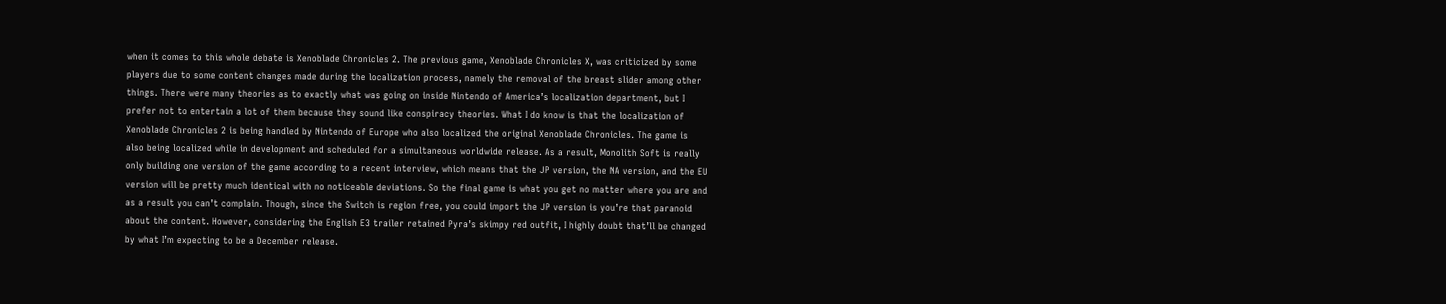when it comes to this whole debate is Xenoblade Chronicles 2. The previous game, Xenoblade Chronicles X, was criticized by some players due to some content changes made during the localization process, namely the removal of the breast slider among other things. There were many theories as to exactly what was going on inside Nintendo of America’s localization department, but I prefer not to entertain a lot of them because they sound like conspiracy theories. What I do know is that the localization of Xenoblade Chronicles 2 is being handled by Nintendo of Europe who also localized the original Xenoblade Chronicles. The game is also being localized while in development and scheduled for a simultaneous worldwide release. As a result, Monolith Soft is really only building one version of the game according to a recent interview, which means that the JP version, the NA version, and the EU version will be pretty much identical with no noticeable deviations. So the final game is what you get no matter where you are and as a result you can’t complain. Though, since the Switch is region free, you could import the JP version is you’re that paranoid about the content. However, considering the English E3 trailer retained Pyra’s skimpy red outfit, I highly doubt that’ll be changed by what I’m expecting to be a December release.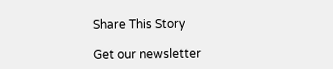Share This Story

Get our newsletter